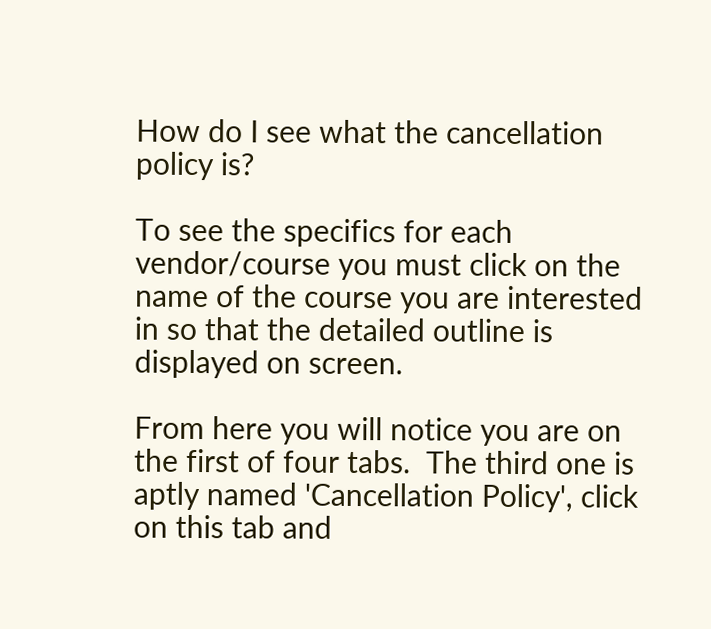How do I see what the cancellation policy is?

To see the specifics for each vendor/course you must click on the name of the course you are interested in so that the detailed outline is displayed on screen.

From here you will notice you are on the first of four tabs.  The third one is aptly named 'Cancellation Policy', click on this tab and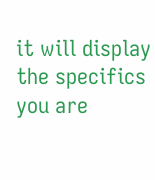it will display the specifics you are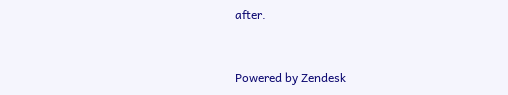after.


Powered by Zendesk